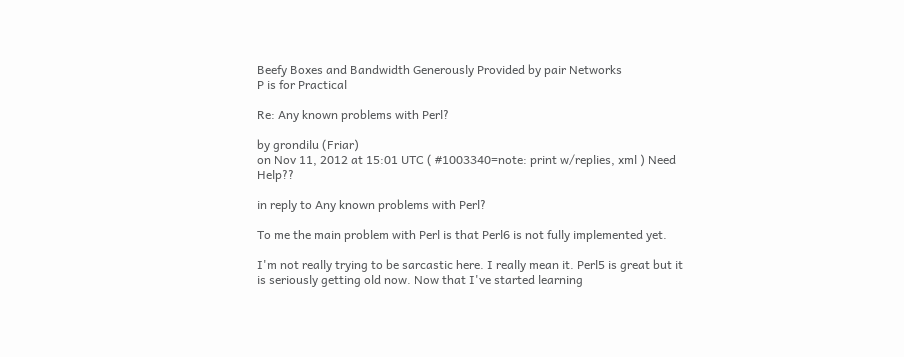Beefy Boxes and Bandwidth Generously Provided by pair Networks
P is for Practical

Re: Any known problems with Perl?

by grondilu (Friar)
on Nov 11, 2012 at 15:01 UTC ( #1003340=note: print w/replies, xml ) Need Help??

in reply to Any known problems with Perl?

To me the main problem with Perl is that Perl6 is not fully implemented yet.

I'm not really trying to be sarcastic here. I really mean it. Perl5 is great but it is seriously getting old now. Now that I've started learning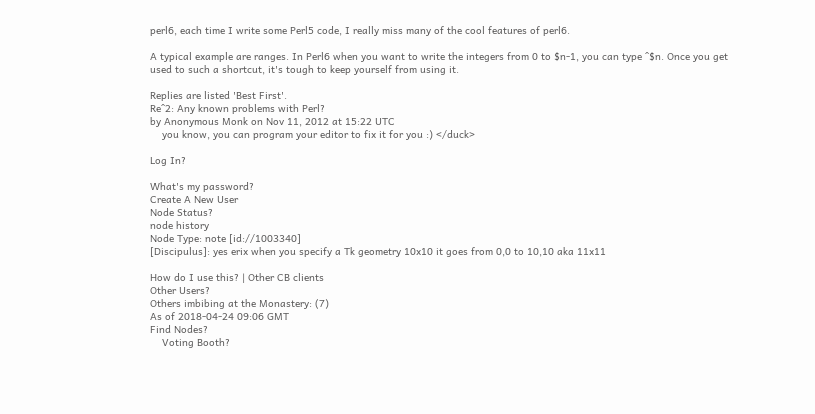perl6, each time I write some Perl5 code, I really miss many of the cool features of perl6.

A typical example are ranges. In Perl6 when you want to write the integers from 0 to $n-1, you can type ^$n. Once you get used to such a shortcut, it's tough to keep yourself from using it.

Replies are listed 'Best First'.
Re^2: Any known problems with Perl?
by Anonymous Monk on Nov 11, 2012 at 15:22 UTC
    you know, you can program your editor to fix it for you :) </duck>

Log In?

What's my password?
Create A New User
Node Status?
node history
Node Type: note [id://1003340]
[Discipulus]: yes erix when you specify a Tk geometry 10x10 it goes from 0,0 to 10,10 aka 11x11

How do I use this? | Other CB clients
Other Users?
Others imbibing at the Monastery: (7)
As of 2018-04-24 09:06 GMT
Find Nodes?
    Voting Booth?